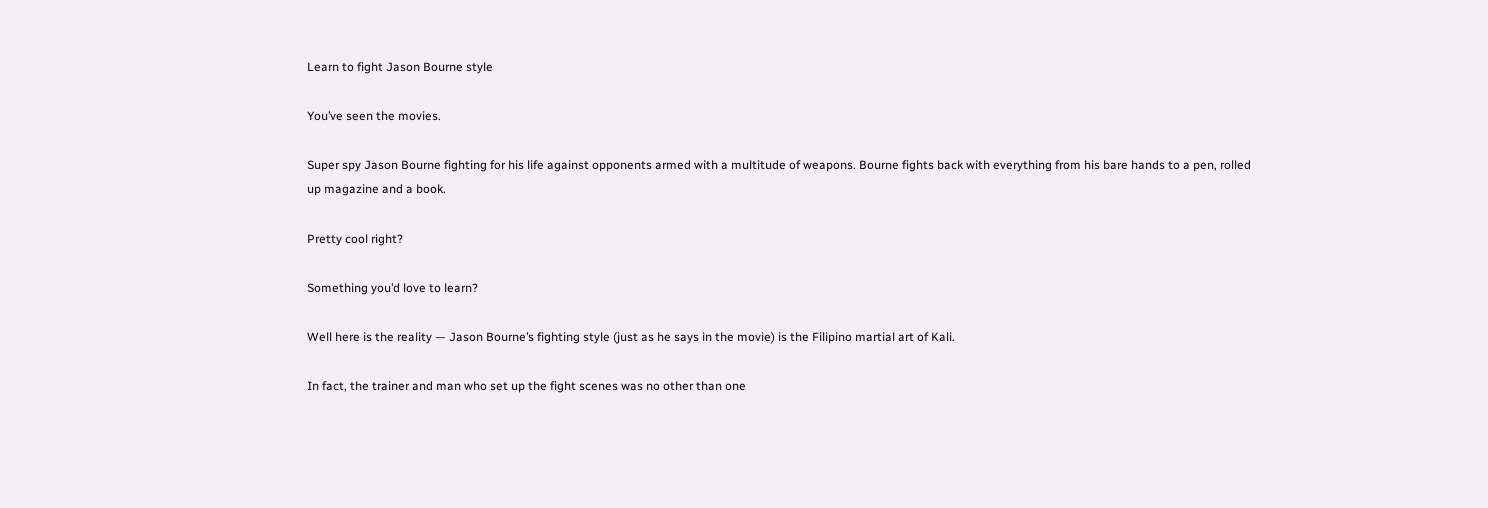Learn to fight Jason Bourne style

You’ve seen the movies.

Super spy Jason Bourne fighting for his life against opponents armed with a multitude of weapons. Bourne fights back with everything from his bare hands to a pen, rolled up magazine and a book.

Pretty cool right?

Something you’d love to learn?

Well here is the reality — Jason Bourne’s fighting style (just as he says in the movie) is the Filipino martial art of Kali.

In fact, the trainer and man who set up the fight scenes was no other than one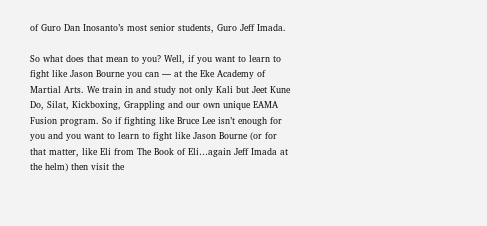of Guro Dan Inosanto’s most senior students, Guro Jeff Imada.

So what does that mean to you? Well, if you want to learn to fight like Jason Bourne you can — at the Eke Academy of Martial Arts. We train in and study not only Kali but Jeet Kune Do, Silat, Kickboxing, Grappling and our own unique EAMA Fusion program. So if fighting like Bruce Lee isn’t enough for you and you want to learn to fight like Jason Bourne (or for that matter, like Eli from The Book of Eli…again Jeff Imada at the helm) then visit the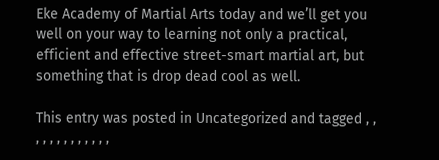Eke Academy of Martial Arts today and we’ll get you well on your way to learning not only a practical, efficient and effective street-smart martial art, but something that is drop dead cool as well.

This entry was posted in Uncategorized and tagged , , , , , , , , , , , , ,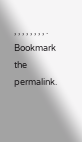, , , , , , , , . Bookmark the permalink.